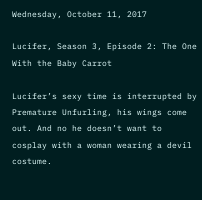Wednesday, October 11, 2017

Lucifer, Season 3, Episode 2: The One With the Baby Carrot

Lucifer’s sexy time is interrupted by Premature Unfurling, his wings come out. And no he doesn’t want to cosplay with a woman wearing a devil costume.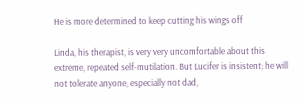He is more determined to keep cutting his wings off

Linda, his therapist, is very very uncomfortable about this extreme, repeated self-mutilation. But Lucifer is insistent; he will not tolerate anyone, especially not dad,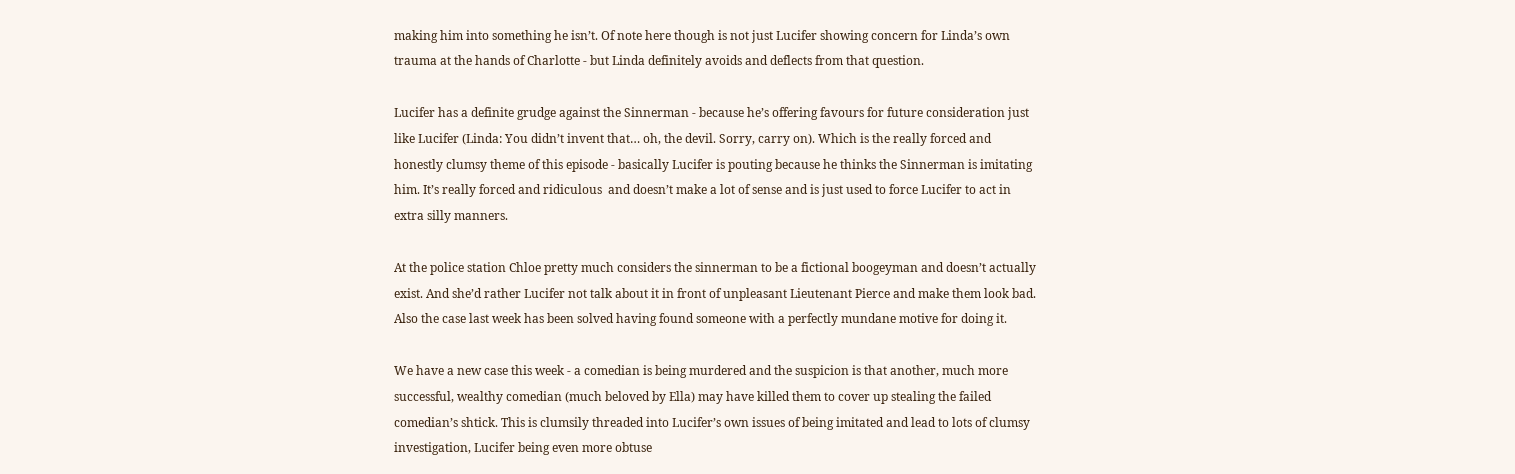making him into something he isn’t. Of note here though is not just Lucifer showing concern for Linda’s own trauma at the hands of Charlotte - but Linda definitely avoids and deflects from that question.

Lucifer has a definite grudge against the Sinnerman - because he’s offering favours for future consideration just like Lucifer (Linda: You didn’t invent that… oh, the devil. Sorry, carry on). Which is the really forced and honestly clumsy theme of this episode - basically Lucifer is pouting because he thinks the Sinnerman is imitating him. It’s really forced and ridiculous  and doesn’t make a lot of sense and is just used to force Lucifer to act in extra silly manners.

At the police station Chloe pretty much considers the sinnerman to be a fictional boogeyman and doesn’t actually exist. And she’d rather Lucifer not talk about it in front of unpleasant Lieutenant Pierce and make them look bad. Also the case last week has been solved having found someone with a perfectly mundane motive for doing it.

We have a new case this week - a comedian is being murdered and the suspicion is that another, much more successful, wealthy comedian (much beloved by Ella) may have killed them to cover up stealing the failed comedian’s shtick. This is clumsily threaded into Lucifer’s own issues of being imitated and lead to lots of clumsy investigation, Lucifer being even more obtuse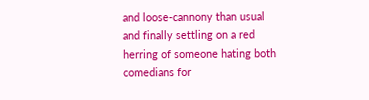and loose-cannony than usual and finally settling on a red herring of someone hating both comedians for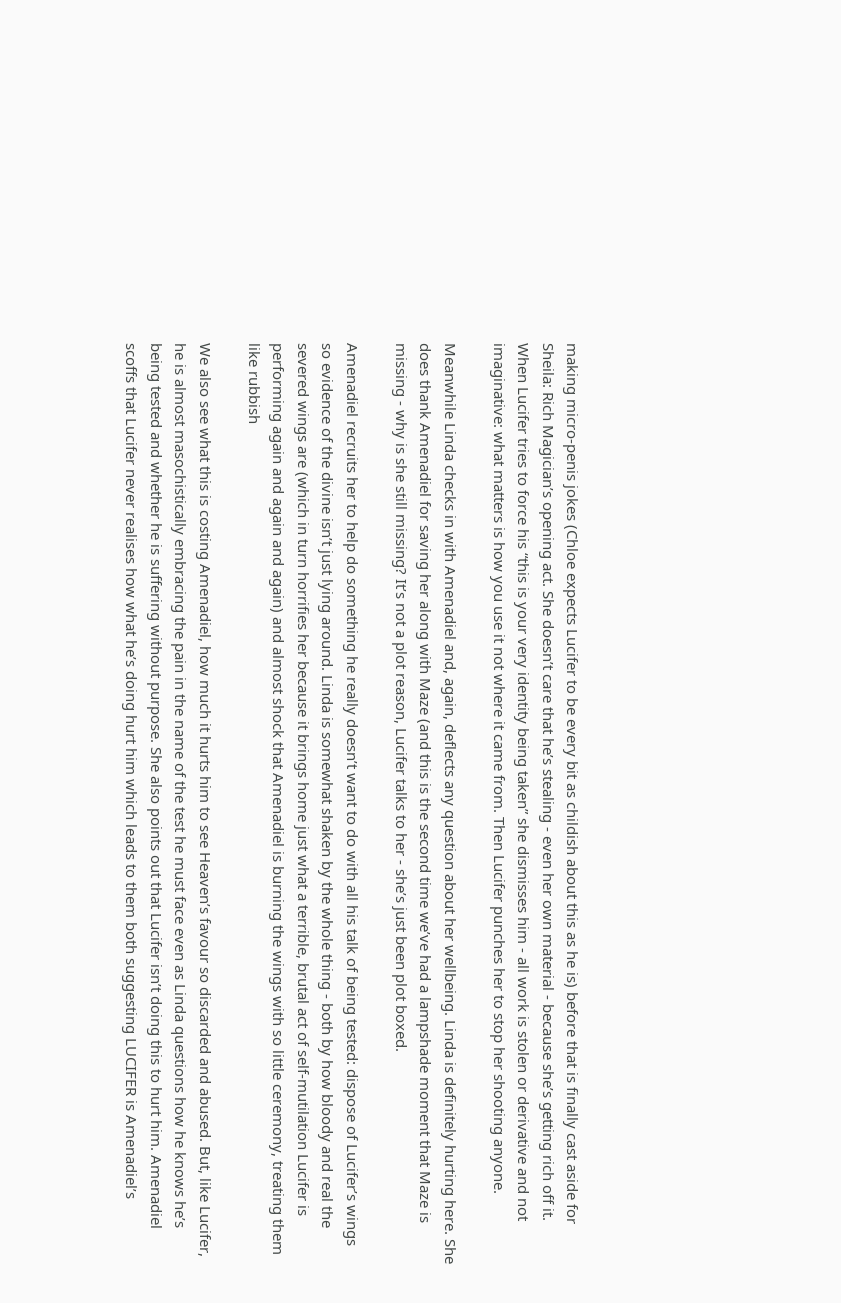making micro-penis jokes (Chloe expects Lucifer to be every bit as childish about this as he is) before that is finally cast aside for Sheila: Rich Magician’s opening act. She doesn’t care that he’s stealing - even her own material - because she’s getting rich off it. When Lucifer tries to force his “this is your very identity being taken” she dismisses him - all work is stolen or derivative and not imaginative: what matters is how you use it not where it came from. Then Lucifer punches her to stop her shooting anyone.

Meanwhile Linda checks in with Amenadiel and, again, deflects any question about her wellbeing. Linda is definitely hurting here. She does thank Amenadiel for saving her along with Maze (and this is the second time we’ve had a lampshade moment that Maze is missing - why is she still missing? It’s not a plot reason, Lucifer talks to her - she’s just been plot boxed.

Amenadiel recruits her to help do something he really doesn’t want to do with all his talk of being tested: dispose of Lucifer’s wings so evidence of the divine isn’t just lying around. Linda is somewhat shaken by the whole thing - both by how bloody and real the severed wings are (which in turn horrifies her because it brings home just what a terrible, brutal act of self-mutilation Lucifer is performing again and again and again) and almost shock that Amenadiel is burning the wings with so little ceremony, treating them like rubbish

We also see what this is costing Amenadiel, how much it hurts him to see Heaven’s favour so discarded and abused. But, like Lucifer, he is almost masochistically embracing the pain in the name of the test he must face even as Linda questions how he knows he’s being tested and whether he is suffering without purpose. She also points out that Lucifer isn’t doing this to hurt him. Amenadiel scoffs that Lucifer never realises how what he’s doing hurt him which leads to them both suggesting LUCIFER is Amenadiel’s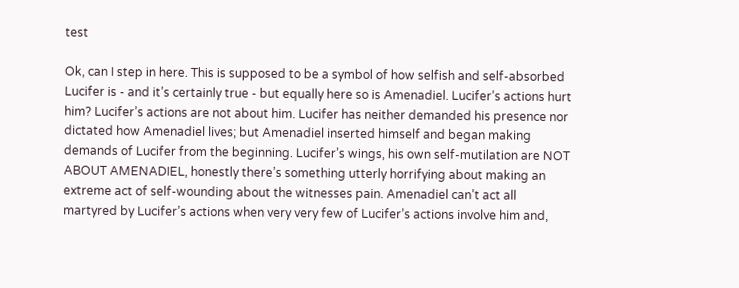test

Ok, can I step in here. This is supposed to be a symbol of how selfish and self-absorbed Lucifer is - and it’s certainly true - but equally here so is Amenadiel. Lucifer’s actions hurt him? Lucifer’s actions are not about him. Lucifer has neither demanded his presence nor dictated how Amenadiel lives; but Amenadiel inserted himself and began making demands of Lucifer from the beginning. Lucifer’s wings, his own self-mutilation are NOT ABOUT AMENADIEL, honestly there’s something utterly horrifying about making an extreme act of self-wounding about the witnesses pain. Amenadiel can’t act all martyred by Lucifer’s actions when very very few of Lucifer’s actions involve him and,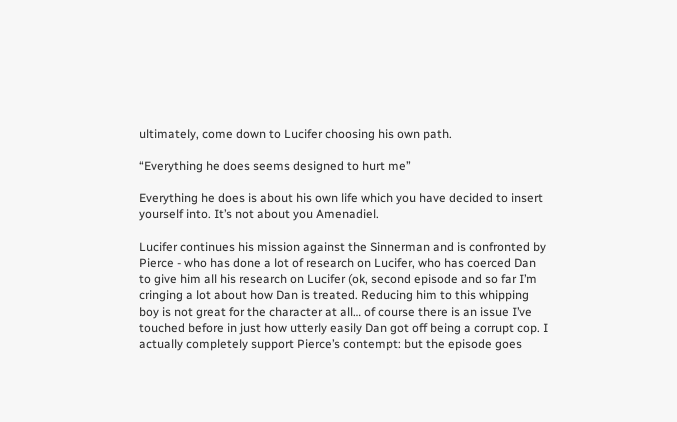ultimately, come down to Lucifer choosing his own path.

“Everything he does seems designed to hurt me”

Everything he does is about his own life which you have decided to insert yourself into. It’s not about you Amenadiel.

Lucifer continues his mission against the Sinnerman and is confronted by Pierce - who has done a lot of research on Lucifer, who has coerced Dan to give him all his research on Lucifer (ok, second episode and so far I’m cringing a lot about how Dan is treated. Reducing him to this whipping boy is not great for the character at all… of course there is an issue I’ve touched before in just how utterly easily Dan got off being a corrupt cop. I actually completely support Pierce’s contempt: but the episode goes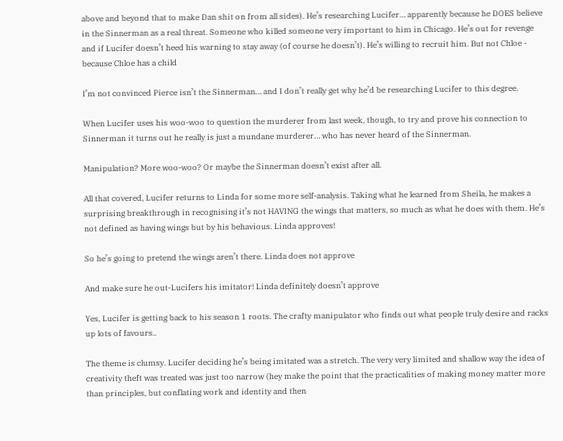above and beyond that to make Dan shit on from all sides). He’s researching Lucifer… apparently because he DOES believe in the Sinnerman as a real threat. Someone who killed someone very important to him in Chicago. He’s out for revenge and if Lucifer doesn’t heed his warning to stay away (of course he doesn’t). He’s willing to recruit him. But not Chloe - because Chloe has a child

I’m not convinced Pierce isn’t the Sinnerman… and I don’t really get why he’d be researching Lucifer to this degree.

When Lucifer uses his woo-woo to question the murderer from last week, though, to try and prove his connection to Sinnerman it turns out he really is just a mundane murderer… who has never heard of the Sinnerman.

Manipulation? More woo-woo? Or maybe the Sinnerman doesn’t exist after all.

All that covered, Lucifer returns to Linda for some more self-analysis. Taking what he learned from Sheila, he makes a surprising breakthrough in recognising it’s not HAVING the wings that matters, so much as what he does with them. He’s not defined as having wings but by his behavious. Linda approves!

So he’s going to pretend the wings aren’t there. Linda does not approve

And make sure he out-Lucifers his imitator! Linda definitely doesn’t approve

Yes, Lucifer is getting back to his season 1 roots. The crafty manipulator who finds out what people truly desire and racks up lots of favours..

The theme is clumsy. Lucifer deciding he’s being imitated was a stretch. The very very limited and shallow way the idea of creativity theft was treated was just too narrow (hey make the point that the practicalities of making money matter more than principles, but conflating work and identity and then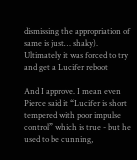dismissing the appropriation of same is just… shaky). Ultimately it was forced to try and get a Lucifer reboot

And I approve. I mean even Pierce said it “Lucifer is short tempered with poor impulse control” which is true - but he used to be cunning,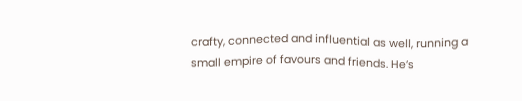crafty, connected and influential as well, running a small empire of favours and friends. He’s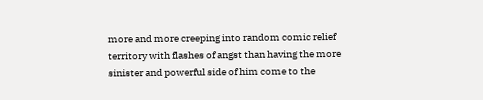more and more creeping into random comic relief territory with flashes of angst than having the more sinister and powerful side of him come to the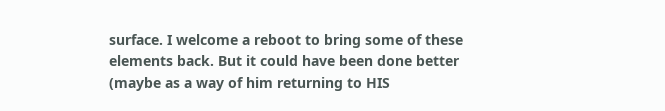surface. I welcome a reboot to bring some of these elements back. But it could have been done better (maybe as a way of him returning to HIS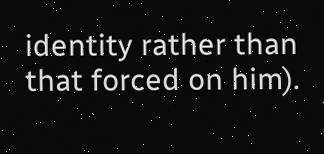identity rather than that forced on him).